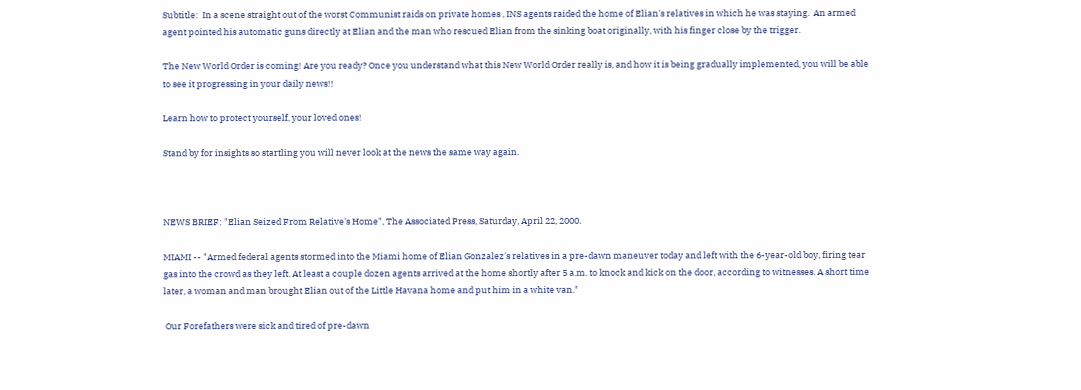Subtitle:  In a scene straight out of the worst Communist raids on private homes , INS agents raided the home of Elian's relatives in which he was staying.  An armed agent pointed his automatic guns directly at Elian and the man who rescued Elian from the sinking boat originally, with his finger close by the trigger.

The New World Order is coming! Are you ready? Once you understand what this New World Order really is, and how it is being gradually implemented, you will be able to see it progressing in your daily news!!

Learn how to protect yourself, your loved ones!

Stand by for insights so startling you will never look at the news the same way again.



NEWS BRIEF: "Elian Seized From Relative's Home", The Associated Press, Saturday, April 22, 2000.

MIAMI -- "Armed federal agents stormed into the Miami home of Elian Gonzalez's relatives in a pre-dawn maneuver today and left with the 6-year-old boy, firing tear gas into the crowd as they left. At least a couple dozen agents arrived at the home shortly after 5 a.m. to knock and kick on the door, according to witnesses. A short time later, a woman and man brought Elian out of the Little Havana home and put him in a white van."

 Our Forefathers were sick and tired of pre-dawn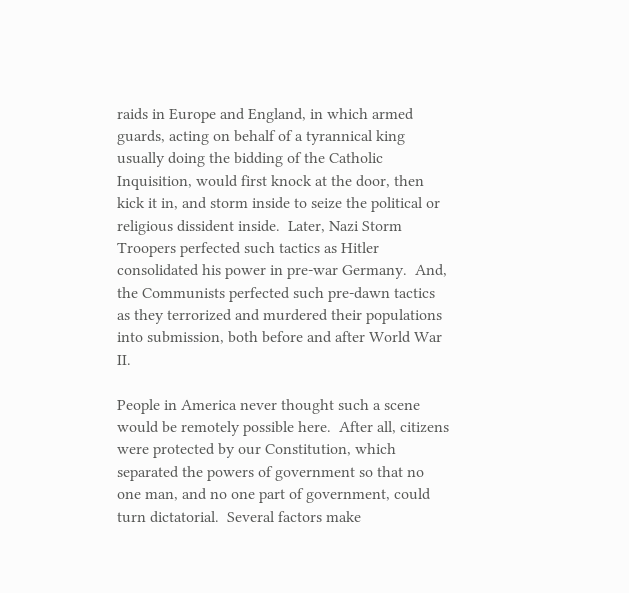raids in Europe and England, in which armed guards, acting on behalf of a tyrannical king usually doing the bidding of the Catholic Inquisition, would first knock at the door, then kick it in, and storm inside to seize the political or religious dissident inside.  Later, Nazi Storm Troopers perfected such tactics as Hitler consolidated his power in pre-war Germany.  And, the Communists perfected such pre-dawn tactics as they terrorized and murdered their populations into submission, both before and after World War II.

People in America never thought such a scene would be remotely possible here.  After all, citizens were protected by our Constitution, which separated the powers of government so that no one man, and no one part of government, could turn dictatorial.  Several factors make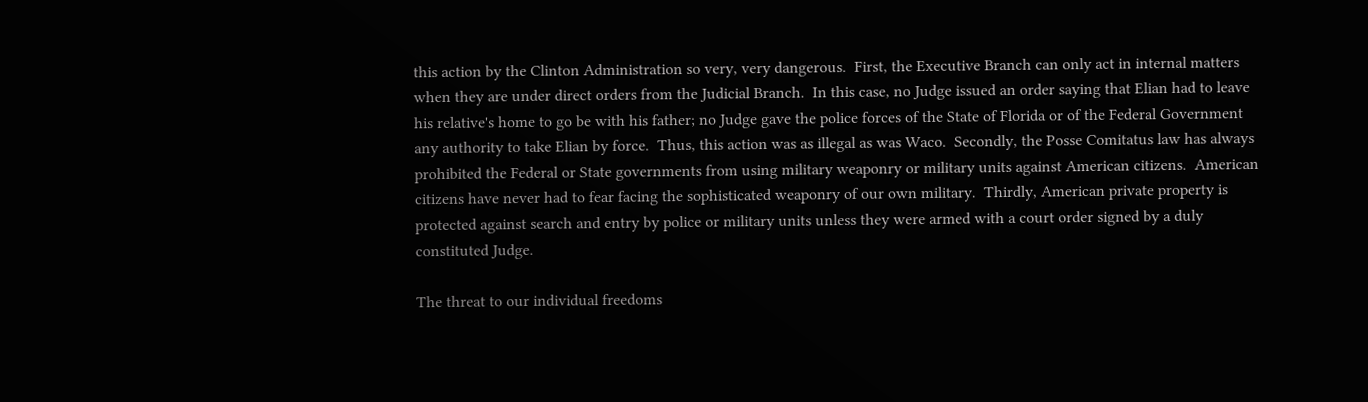this action by the Clinton Administration so very, very dangerous.  First, the Executive Branch can only act in internal matters when they are under direct orders from the Judicial Branch.  In this case, no Judge issued an order saying that Elian had to leave his relative's home to go be with his father; no Judge gave the police forces of the State of Florida or of the Federal Government any authority to take Elian by force.  Thus, this action was as illegal as was Waco.  Secondly, the Posse Comitatus law has always prohibited the Federal or State governments from using military weaponry or military units against American citizens.  American citizens have never had to fear facing the sophisticated weaponry of our own military.  Thirdly, American private property is protected against search and entry by police or military units unless they were armed with a court order signed by a duly constituted Judge.

The threat to our individual freedoms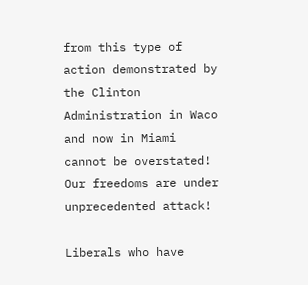from this type of action demonstrated by the Clinton Administration in Waco and now in Miami cannot be overstated!  Our freedoms are under unprecedented attack!

Liberals who have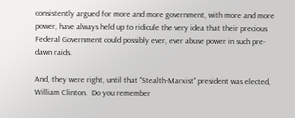consistently argued for more and more government, with more and more power, have always held up to ridicule the very idea that their precious Federal Government could possibly ever, ever abuse power in such pre-dawn raids.

And, they were right, until that "Stealth-Marxist" president was elected, William Clinton.  Do you remember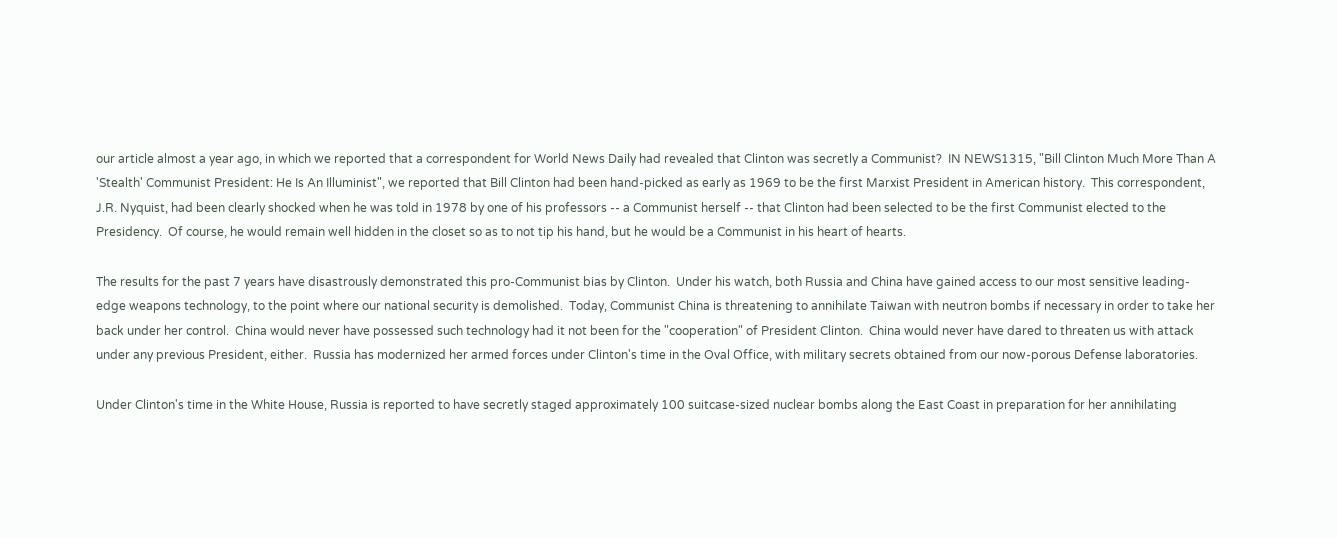our article almost a year ago, in which we reported that a correspondent for World News Daily had revealed that Clinton was secretly a Communist?  IN NEWS1315, "Bill Clinton Much More Than A 'Stealth' Communist President: He Is An Illuminist", we reported that Bill Clinton had been hand-picked as early as 1969 to be the first Marxist President in American history.  This correspondent, J.R. Nyquist, had been clearly shocked when he was told in 1978 by one of his professors -- a Communist herself -- that Clinton had been selected to be the first Communist elected to the Presidency.  Of course, he would remain well hidden in the closet so as to not tip his hand, but he would be a Communist in his heart of hearts.

The results for the past 7 years have disastrously demonstrated this pro-Communist bias by Clinton.  Under his watch, both Russia and China have gained access to our most sensitive leading-edge weapons technology, to the point where our national security is demolished.  Today, Communist China is threatening to annihilate Taiwan with neutron bombs if necessary in order to take her back under her control.  China would never have possessed such technology had it not been for the "cooperation" of President Clinton.  China would never have dared to threaten us with attack under any previous President, either.  Russia has modernized her armed forces under Clinton's time in the Oval Office, with military secrets obtained from our now-porous Defense laboratories.

Under Clinton's time in the White House, Russia is reported to have secretly staged approximately 100 suitcase-sized nuclear bombs along the East Coast in preparation for her annihilating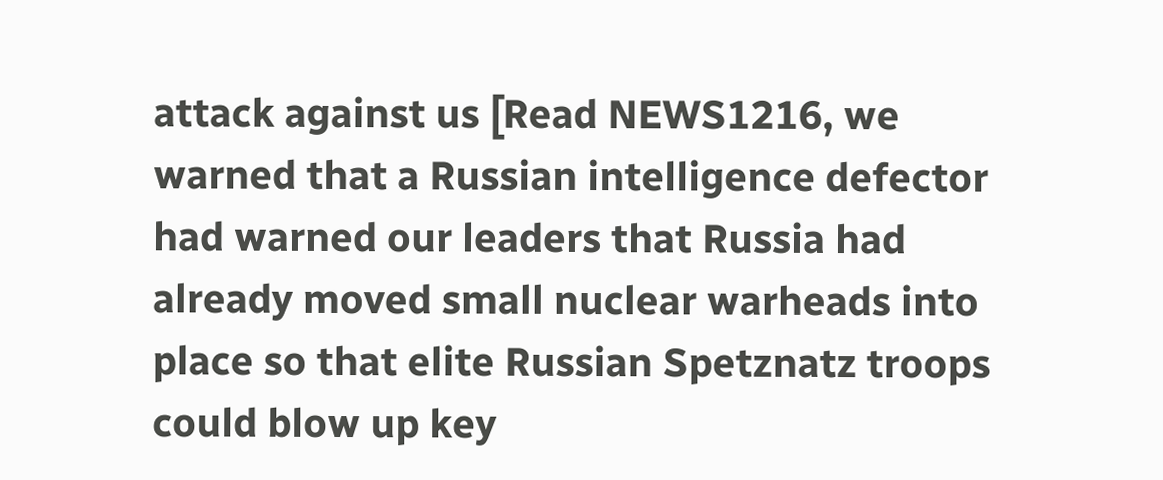attack against us [Read NEWS1216, we warned that a Russian intelligence defector had warned our leaders that Russia had already moved small nuclear warheads into place so that elite Russian Spetznatz troops could blow up key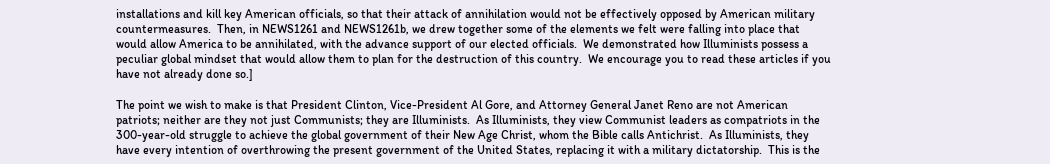installations and kill key American officials, so that their attack of annihilation would not be effectively opposed by American military countermeasures.  Then, in NEWS1261 and NEWS1261b, we drew together some of the elements we felt were falling into place that would allow America to be annihilated, with the advance support of our elected officials.  We demonstrated how Illuminists possess a peculiar global mindset that would allow them to plan for the destruction of this country.  We encourage you to read these articles if you have not already done so.]

The point we wish to make is that President Clinton, Vice-President Al Gore, and Attorney General Janet Reno are not American patriots; neither are they not just Communists; they are Illuminists.  As Illuminists, they view Communist leaders as compatriots in the 300-year-old struggle to achieve the global government of their New Age Christ, whom the Bible calls Antichrist.  As Illuminists, they have every intention of overthrowing the present government of the United States, replacing it with a military dictatorship.  This is the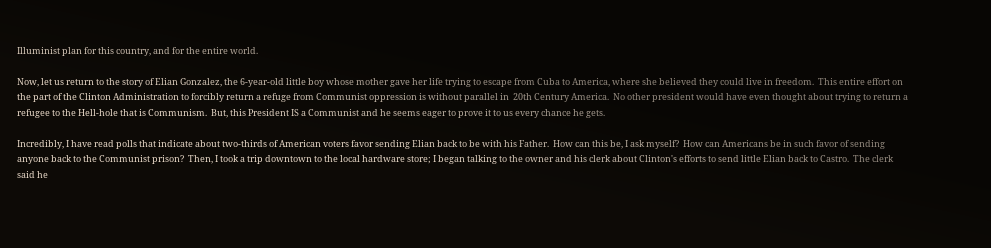Illuminist plan for this country, and for the entire world.

Now, let us return to the story of Elian Gonzalez, the 6-year-old little boy whose mother gave her life trying to escape from Cuba to America, where she believed they could live in freedom.  This entire effort on the part of the Clinton Administration to forcibly return a refuge from Communist oppression is without parallel in  20th Century America.  No other president would have even thought about trying to return a refugee to the Hell-hole that is Communism.  But, this President IS a Communist and he seems eager to prove it to us every chance he gets.

Incredibly, I have read polls that indicate about two-thirds of American voters favor sending Elian back to be with his Father.  How can this be, I ask myself?  How can Americans be in such favor of sending anyone back to the Communist prison?  Then, I took a trip downtown to the local hardware store; I began talking to the owner and his clerk about Clinton's efforts to send little Elian back to Castro.  The clerk said he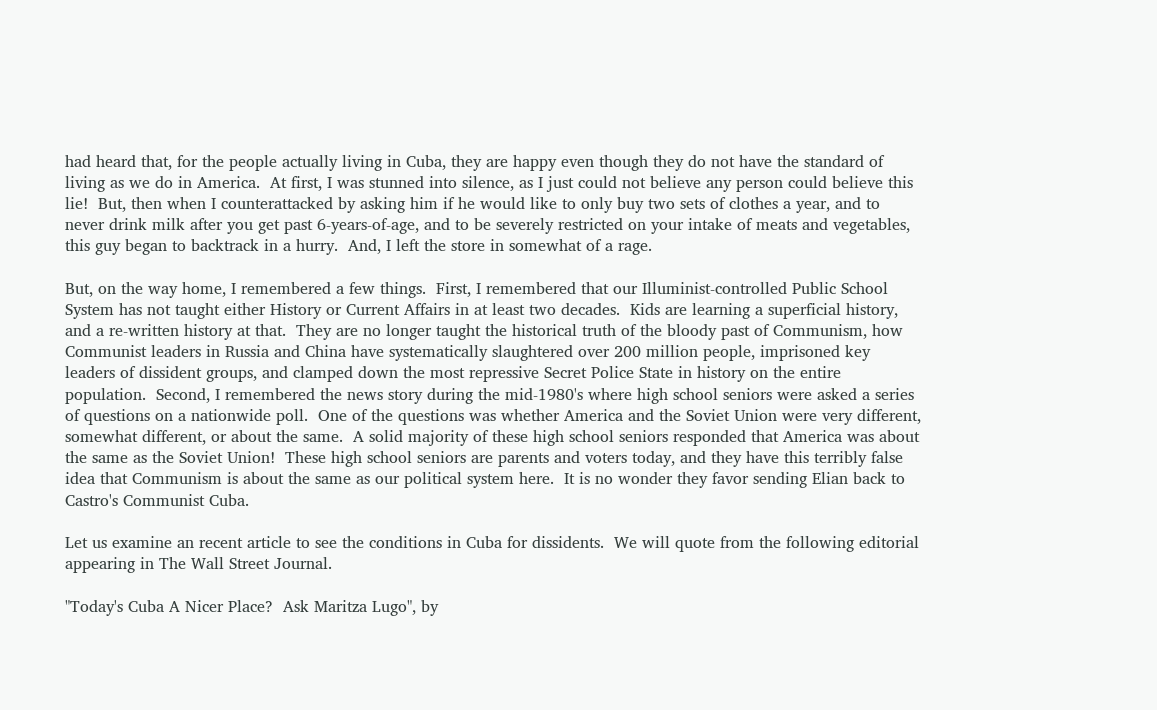had heard that, for the people actually living in Cuba, they are happy even though they do not have the standard of living as we do in America.  At first, I was stunned into silence, as I just could not believe any person could believe this lie!  But, then when I counterattacked by asking him if he would like to only buy two sets of clothes a year, and to never drink milk after you get past 6-years-of-age, and to be severely restricted on your intake of meats and vegetables, this guy began to backtrack in a hurry.  And, I left the store in somewhat of a rage.

But, on the way home, I remembered a few things.  First, I remembered that our Illuminist-controlled Public School System has not taught either History or Current Affairs in at least two decades.  Kids are learning a superficial history, and a re-written history at that.  They are no longer taught the historical truth of the bloody past of Communism, how Communist leaders in Russia and China have systematically slaughtered over 200 million people, imprisoned key leaders of dissident groups, and clamped down the most repressive Secret Police State in history on the entire population.  Second, I remembered the news story during the mid-1980's where high school seniors were asked a series of questions on a nationwide poll.  One of the questions was whether America and the Soviet Union were very different, somewhat different, or about the same.  A solid majority of these high school seniors responded that America was about the same as the Soviet Union!  These high school seniors are parents and voters today, and they have this terribly false idea that Communism is about the same as our political system here.  It is no wonder they favor sending Elian back to Castro's Communist Cuba.

Let us examine an recent article to see the conditions in Cuba for dissidents.  We will quote from the following editorial appearing in The Wall Street Journal.

"Today's Cuba A Nicer Place?  Ask Maritza Lugo", by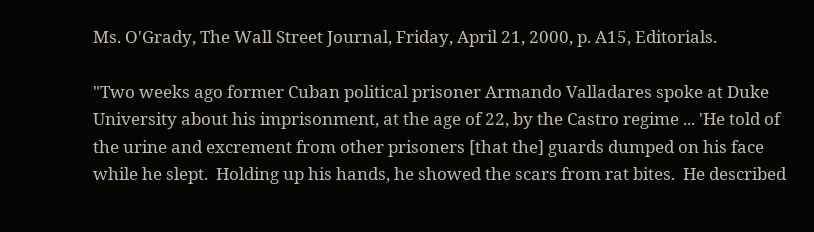Ms. O'Grady, The Wall Street Journal, Friday, April 21, 2000, p. A15, Editorials.

"Two weeks ago former Cuban political prisoner Armando Valladares spoke at Duke University about his imprisonment, at the age of 22, by the Castro regime ... 'He told of the urine and excrement from other prisoners [that the] guards dumped on his face while he slept.  Holding up his hands, he showed the scars from rat bites.  He described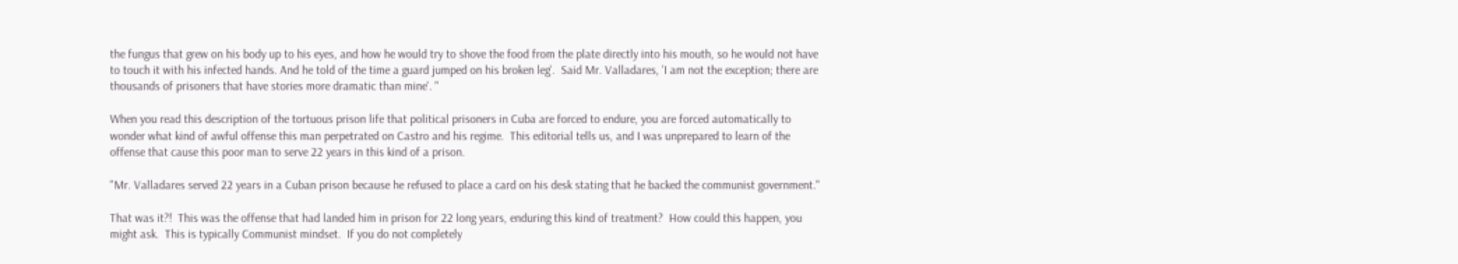the fungus that grew on his body up to his eyes, and how he would try to shove the food from the plate directly into his mouth, so he would not have to touch it with his infected hands. And he told of the time a guard jumped on his broken leg'.  Said Mr. Valladares, 'I am not the exception; there are thousands of prisoners that have stories more dramatic than mine'. "

When you read this description of the tortuous prison life that political prisoners in Cuba are forced to endure, you are forced automatically to wonder what kind of awful offense this man perpetrated on Castro and his regime.  This editorial tells us, and I was unprepared to learn of the offense that cause this poor man to serve 22 years in this kind of a prison.

"Mr. Valladares served 22 years in a Cuban prison because he refused to place a card on his desk stating that he backed the communist government."

That was it?!  This was the offense that had landed him in prison for 22 long years, enduring this kind of treatment?  How could this happen, you might ask.  This is typically Communist mindset.  If you do not completely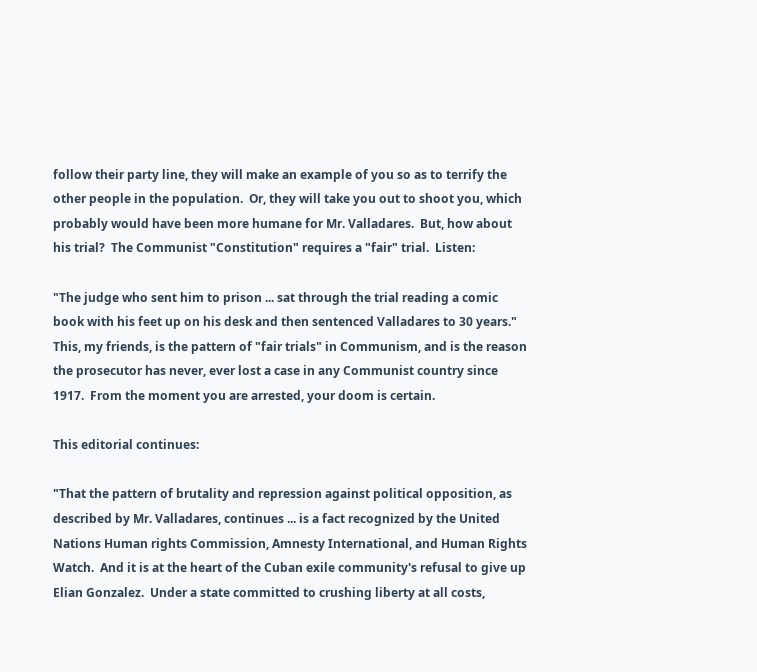follow their party line, they will make an example of you so as to terrify the other people in the population.  Or, they will take you out to shoot you, which probably would have been more humane for Mr. Valladares.  But, how about his trial?  The Communist "Constitution" requires a "fair" trial.  Listen:

"The judge who sent him to prison ... sat through the trial reading a comic book with his feet up on his desk and then sentenced Valladares to 30 years."  This, my friends, is the pattern of "fair trials" in Communism, and is the reason the prosecutor has never, ever lost a case in any Communist country since 1917.  From the moment you are arrested, your doom is certain.

This editorial continues:

"That the pattern of brutality and repression against political opposition, as described by Mr. Valladares, continues ... is a fact recognized by the United Nations Human rights Commission, Amnesty International, and Human Rights Watch.  And it is at the heart of the Cuban exile community's refusal to give up Elian Gonzalez.  Under a state committed to crushing liberty at all costs,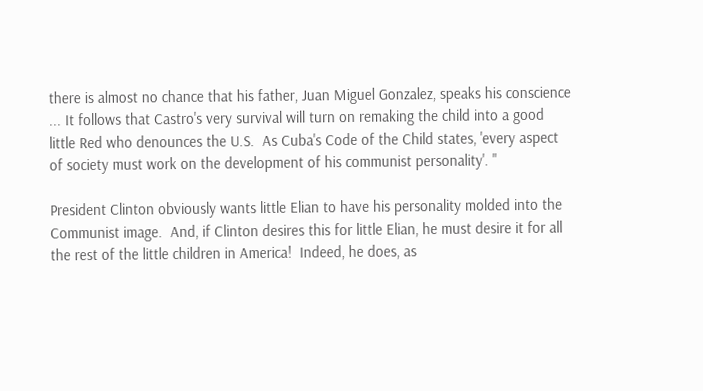there is almost no chance that his father, Juan Miguel Gonzalez, speaks his conscience ... It follows that Castro's very survival will turn on remaking the child into a good little Red who denounces the U.S.  As Cuba's Code of the Child states, 'every aspect of society must work on the development of his communist personality'. "

President Clinton obviously wants little Elian to have his personality molded into the Communist image.  And, if Clinton desires this for little Elian, he must desire it for all the rest of the little children in America!  Indeed, he does, as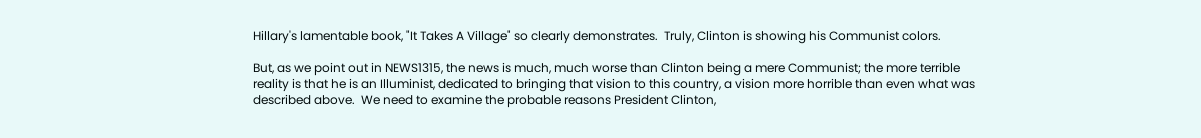Hillary's lamentable book, "It Takes A Village" so clearly demonstrates.  Truly, Clinton is showing his Communist colors.

But, as we point out in NEWS1315, the news is much, much worse than Clinton being a mere Communist; the more terrible reality is that he is an Illuminist, dedicated to bringing that vision to this country, a vision more horrible than even what was described above.  We need to examine the probable reasons President Clinton,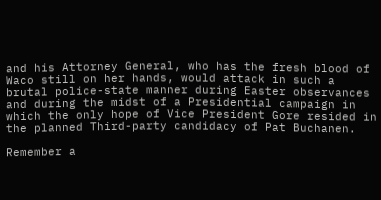and his Attorney General, who has the fresh blood of Waco still on her hands, would attack in such a brutal police-state manner during Easter observances and during the midst of a Presidential campaign in which the only hope of Vice President Gore resided in the planned Third-party candidacy of Pat Buchanen.

Remember a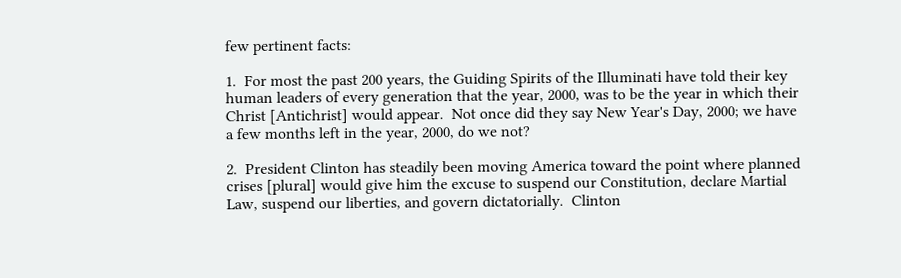few pertinent facts:

1.  For most the past 200 years, the Guiding Spirits of the Illuminati have told their key human leaders of every generation that the year, 2000, was to be the year in which their Christ [Antichrist] would appear.  Not once did they say New Year's Day, 2000; we have a few months left in the year, 2000, do we not?

2.  President Clinton has steadily been moving America toward the point where planned crises [plural] would give him the excuse to suspend our Constitution, declare Martial Law, suspend our liberties, and govern dictatorially.  Clinton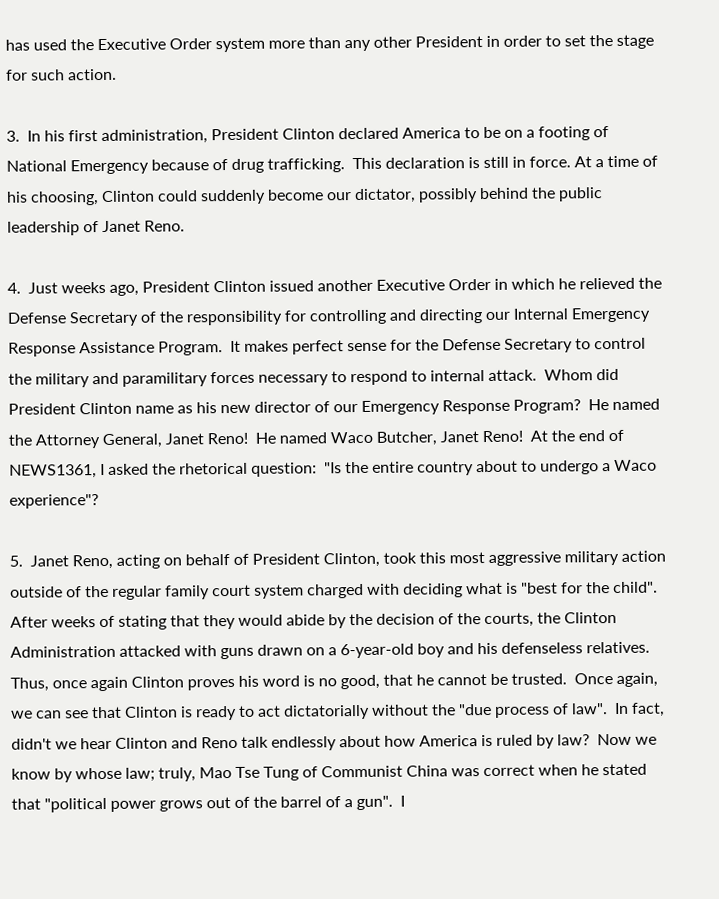has used the Executive Order system more than any other President in order to set the stage for such action.

3.  In his first administration, President Clinton declared America to be on a footing of National Emergency because of drug trafficking.  This declaration is still in force. At a time of his choosing, Clinton could suddenly become our dictator, possibly behind the public leadership of Janet Reno.

4.  Just weeks ago, President Clinton issued another Executive Order in which he relieved the Defense Secretary of the responsibility for controlling and directing our Internal Emergency Response Assistance Program.  It makes perfect sense for the Defense Secretary to control the military and paramilitary forces necessary to respond to internal attack.  Whom did President Clinton name as his new director of our Emergency Response Program?  He named the Attorney General, Janet Reno!  He named Waco Butcher, Janet Reno!  At the end of NEWS1361, I asked the rhetorical question:  "Is the entire country about to undergo a Waco experience"?

5.  Janet Reno, acting on behalf of President Clinton, took this most aggressive military action outside of the regular family court system charged with deciding what is "best for the child".  After weeks of stating that they would abide by the decision of the courts, the Clinton Administration attacked with guns drawn on a 6-year-old boy and his defenseless relatives.  Thus, once again Clinton proves his word is no good, that he cannot be trusted.  Once again, we can see that Clinton is ready to act dictatorially without the "due process of law".  In fact, didn't we hear Clinton and Reno talk endlessly about how America is ruled by law?  Now we know by whose law; truly, Mao Tse Tung of Communist China was correct when he stated that "political power grows out of the barrel of a gun".  I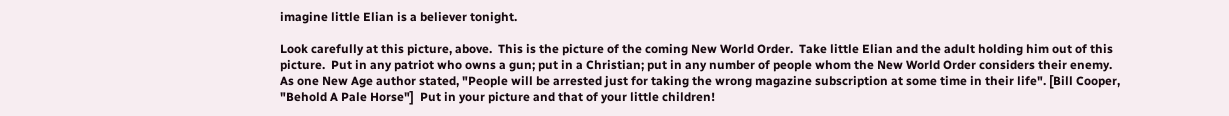imagine little Elian is a believer tonight.

Look carefully at this picture, above.  This is the picture of the coming New World Order.  Take little Elian and the adult holding him out of this picture.  Put in any patriot who owns a gun; put in a Christian; put in any number of people whom the New World Order considers their enemy.  As one New Age author stated, "People will be arrested just for taking the wrong magazine subscription at some time in their life". [Bill Cooper, "Behold A Pale Horse"]  Put in your picture and that of your little children!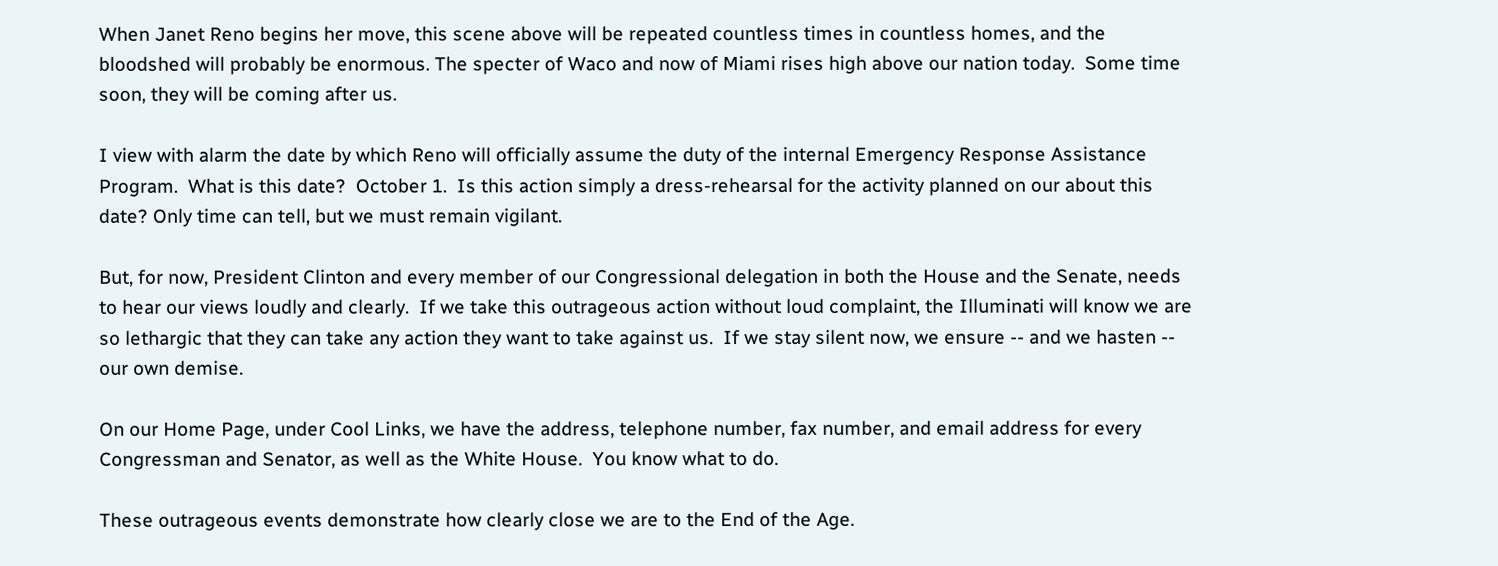When Janet Reno begins her move, this scene above will be repeated countless times in countless homes, and the bloodshed will probably be enormous. The specter of Waco and now of Miami rises high above our nation today.  Some time soon, they will be coming after us.

I view with alarm the date by which Reno will officially assume the duty of the internal Emergency Response Assistance Program.  What is this date?  October 1.  Is this action simply a dress-rehearsal for the activity planned on our about this date? Only time can tell, but we must remain vigilant.

But, for now, President Clinton and every member of our Congressional delegation in both the House and the Senate, needs to hear our views loudly and clearly.  If we take this outrageous action without loud complaint, the Illuminati will know we are so lethargic that they can take any action they want to take against us.  If we stay silent now, we ensure -- and we hasten -- our own demise.

On our Home Page, under Cool Links, we have the address, telephone number, fax number, and email address for every Congressman and Senator, as well as the White House.  You know what to do.

These outrageous events demonstrate how clearly close we are to the End of the Age.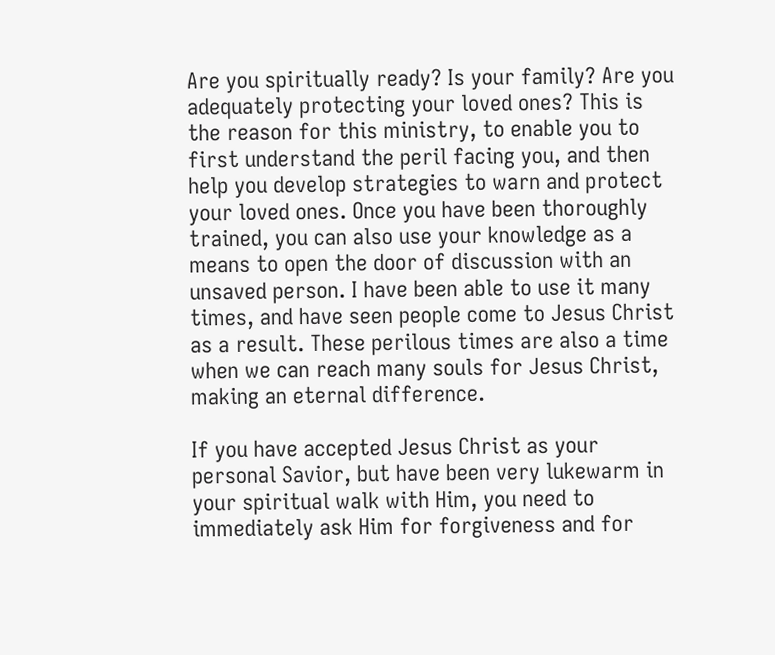Are you spiritually ready? Is your family? Are you adequately protecting your loved ones? This is the reason for this ministry, to enable you to first understand the peril facing you, and then help you develop strategies to warn and protect your loved ones. Once you have been thoroughly trained, you can also use your knowledge as a means to open the door of discussion with an unsaved person. I have been able to use it many times, and have seen people come to Jesus Christ as a result. These perilous times are also a time when we can reach many souls for Jesus Christ, making an eternal difference.

If you have accepted Jesus Christ as your personal Savior, but have been very lukewarm in your spiritual walk with Him, you need to immediately ask Him for forgiveness and for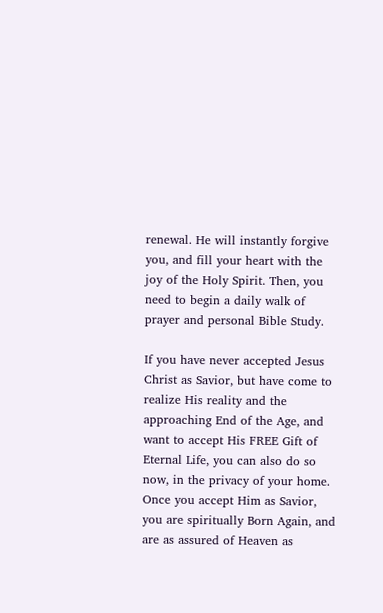renewal. He will instantly forgive you, and fill your heart with the joy of the Holy Spirit. Then, you need to begin a daily walk of prayer and personal Bible Study.

If you have never accepted Jesus Christ as Savior, but have come to realize His reality and the approaching End of the Age, and want to accept His FREE Gift of Eternal Life, you can also do so now, in the privacy of your home. Once you accept Him as Savior, you are spiritually Born Again, and are as assured of Heaven as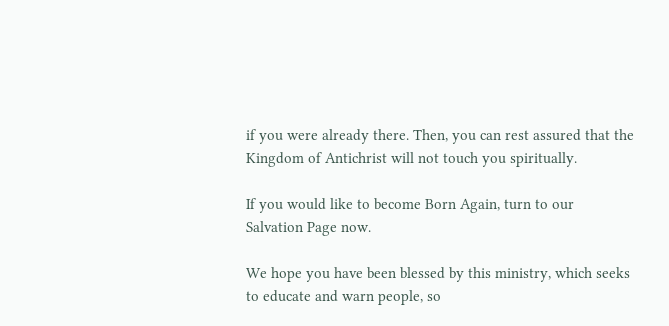if you were already there. Then, you can rest assured that the Kingdom of Antichrist will not touch you spiritually.

If you would like to become Born Again, turn to our Salvation Page now.

We hope you have been blessed by this ministry, which seeks to educate and warn people, so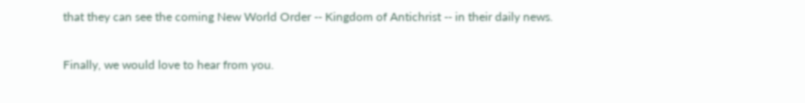that they can see the coming New World Order -- Kingdom of Antichrist -- in their daily news.

Finally, we would love to hear from you.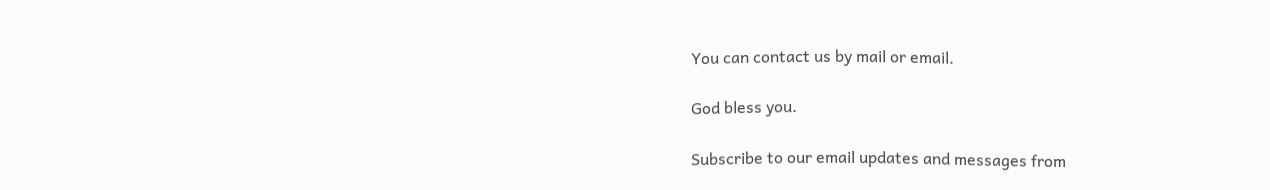You can contact us by mail or email.

God bless you.

Subscribe to our email updates and messages from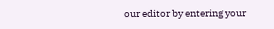our editor by entering your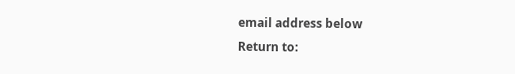email address below
Return to: